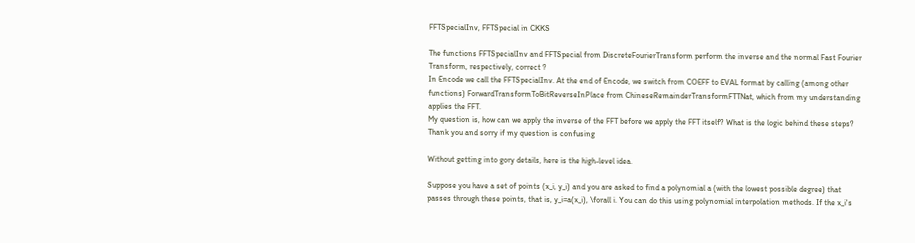FFTSpecialInv, FFTSpecial in CKKS

The functions FFTSpecialInv and FFTSpecial from DiscreteFourierTransform perform the inverse and the normal Fast Fourier Transform, respectively, correct ?
In Encode we call the FFTSpecialInv. At the end of Encode, we switch from COEFF to EVAL format by calling (among other functions) ForwardTransformToBitReverseInPlace from ChineseRemainderTransformFTTNat, which from my understanding applies the FFT.
My question is, how can we apply the inverse of the FFT before we apply the FFT itself? What is the logic behind these steps?
Thank you and sorry if my question is confusing

Without getting into gory details, here is the high-level idea.

Suppose you have a set of points (x_i, y_i) and you are asked to find a polynomial a (with the lowest possible degree) that passes through these points, that is, y_i=a(x_i), \forall i. You can do this using polynomial interpolation methods. If the x_i's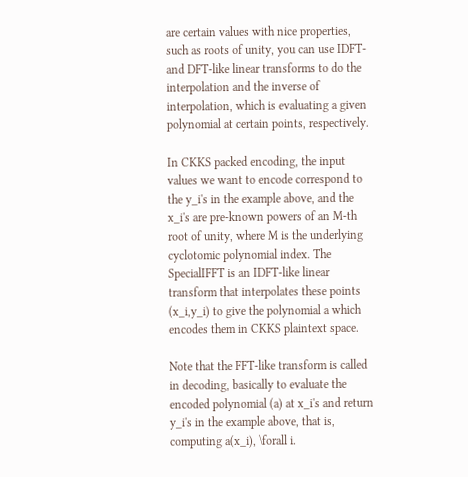are certain values with nice properties, such as roots of unity, you can use IDFT- and DFT-like linear transforms to do the interpolation and the inverse of interpolation, which is evaluating a given polynomial at certain points, respectively.

In CKKS packed encoding, the input values we want to encode correspond to the y_i's in the example above, and the x_i's are pre-known powers of an M-th root of unity, where M is the underlying cyclotomic polynomial index. The SpecialIFFT is an IDFT-like linear transform that interpolates these points (x_i,y_i) to give the polynomial a which encodes them in CKKS plaintext space.

Note that the FFT-like transform is called in decoding, basically to evaluate the encoded polynomial (a) at x_i's and return y_i's in the example above, that is, computing a(x_i), \forall i.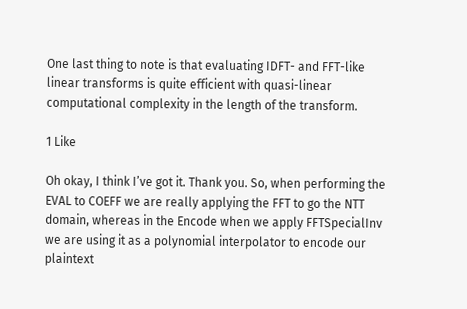One last thing to note is that evaluating IDFT- and FFT-like linear transforms is quite efficient with quasi-linear computational complexity in the length of the transform.

1 Like

Oh okay, I think I’ve got it. Thank you. So, when performing the EVAL to COEFF we are really applying the FFT to go the NTT domain, whereas in the Encode when we apply FFTSpecialInv we are using it as a polynomial interpolator to encode our plaintext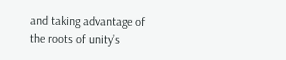and taking advantage of the roots of unity’s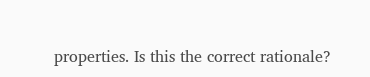properties. Is this the correct rationale?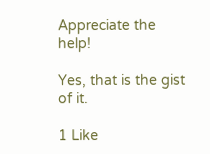Appreciate the help!

Yes, that is the gist of it.

1 Like